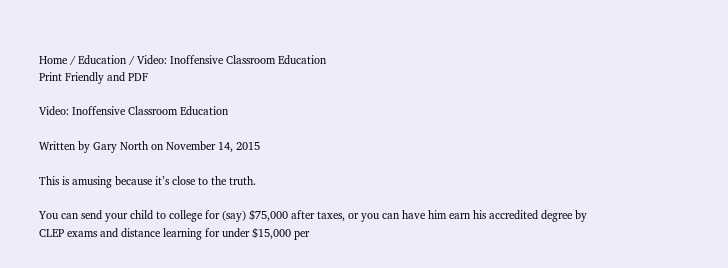Home / Education / Video: Inoffensive Classroom Education
Print Friendly and PDF

Video: Inoffensive Classroom Education

Written by Gary North on November 14, 2015

This is amusing because it’s close to the truth.

You can send your child to college for (say) $75,000 after taxes, or you can have him earn his accredited degree by CLEP exams and distance learning for under $15,000 per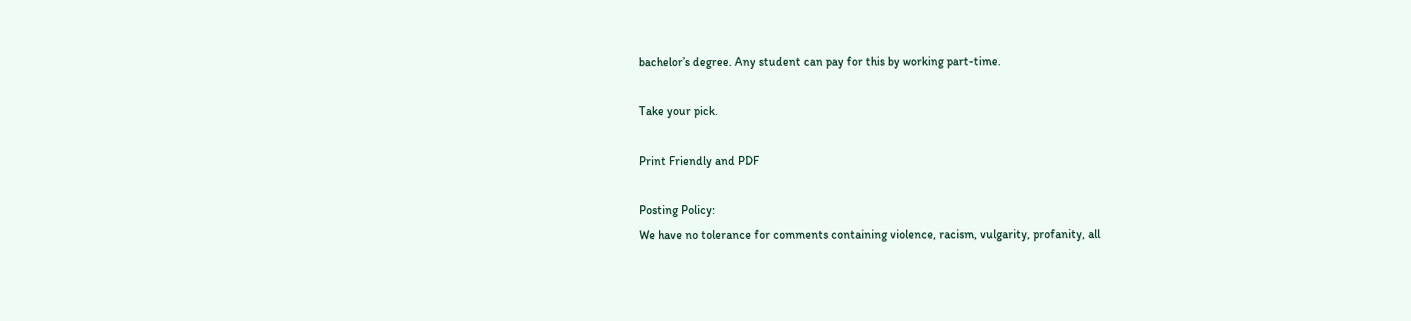bachelor’s degree. Any student can pay for this by working part-time.

Take your pick.

Print Friendly and PDF

Posting Policy:
We have no tolerance for comments containing violence, racism, vulgarity, profanity, all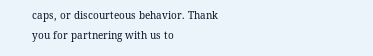caps, or discourteous behavior. Thank you for partnering with us to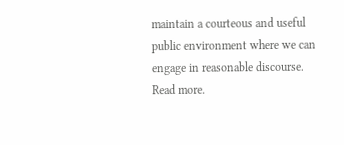maintain a courteous and useful public environment where we can engage in reasonable discourse. Read more.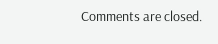Comments are closed.